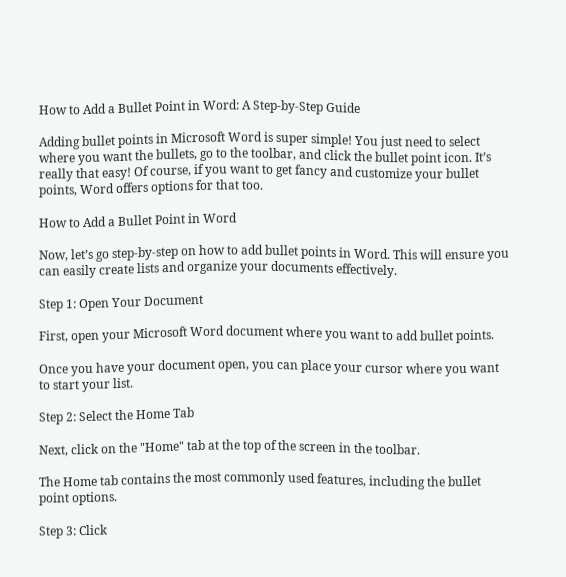How to Add a Bullet Point in Word: A Step-by-Step Guide

Adding bullet points in Microsoft Word is super simple! You just need to select where you want the bullets, go to the toolbar, and click the bullet point icon. It’s really that easy! Of course, if you want to get fancy and customize your bullet points, Word offers options for that too.

How to Add a Bullet Point in Word

Now, let’s go step-by-step on how to add bullet points in Word. This will ensure you can easily create lists and organize your documents effectively.

Step 1: Open Your Document

First, open your Microsoft Word document where you want to add bullet points.

Once you have your document open, you can place your cursor where you want to start your list.

Step 2: Select the Home Tab

Next, click on the "Home" tab at the top of the screen in the toolbar.

The Home tab contains the most commonly used features, including the bullet point options.

Step 3: Click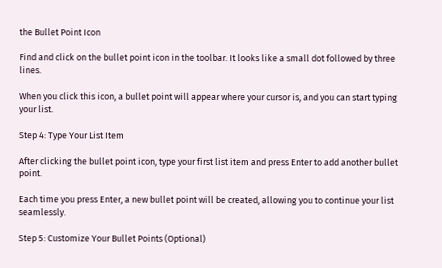the Bullet Point Icon

Find and click on the bullet point icon in the toolbar. It looks like a small dot followed by three lines.

When you click this icon, a bullet point will appear where your cursor is, and you can start typing your list.

Step 4: Type Your List Item

After clicking the bullet point icon, type your first list item and press Enter to add another bullet point.

Each time you press Enter, a new bullet point will be created, allowing you to continue your list seamlessly.

Step 5: Customize Your Bullet Points (Optional)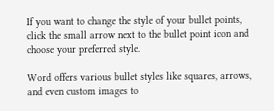If you want to change the style of your bullet points, click the small arrow next to the bullet point icon and choose your preferred style.

Word offers various bullet styles like squares, arrows, and even custom images to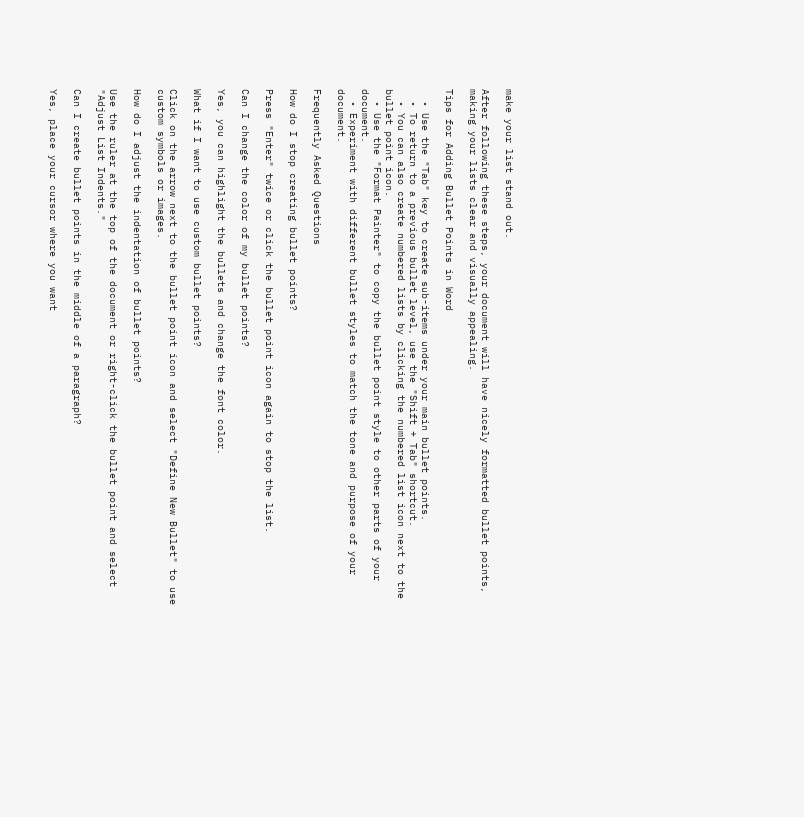make your list stand out.

After following these steps, your document will have nicely formatted bullet points, making your lists clear and visually appealing.

Tips for Adding Bullet Points in Word

  • Use the "Tab" key to create sub-items under your main bullet points.
  • To return to a previous bullet level, use the "Shift + Tab" shortcut.
  • You can also create numbered lists by clicking the numbered list icon next to the bullet point icon.
  • Use the "Format Painter" to copy the bullet point style to other parts of your document.
  • Experiment with different bullet styles to match the tone and purpose of your document.

Frequently Asked Questions

How do I stop creating bullet points?

Press "Enter" twice or click the bullet point icon again to stop the list.

Can I change the color of my bullet points?

Yes, you can highlight the bullets and change the font color.

What if I want to use custom bullet points?

Click on the arrow next to the bullet point icon and select "Define New Bullet" to use custom symbols or images.

How do I adjust the indentation of bullet points?

Use the ruler at the top of the document or right-click the bullet point and select "Adjust List Indents."

Can I create bullet points in the middle of a paragraph?

Yes, place your cursor where you want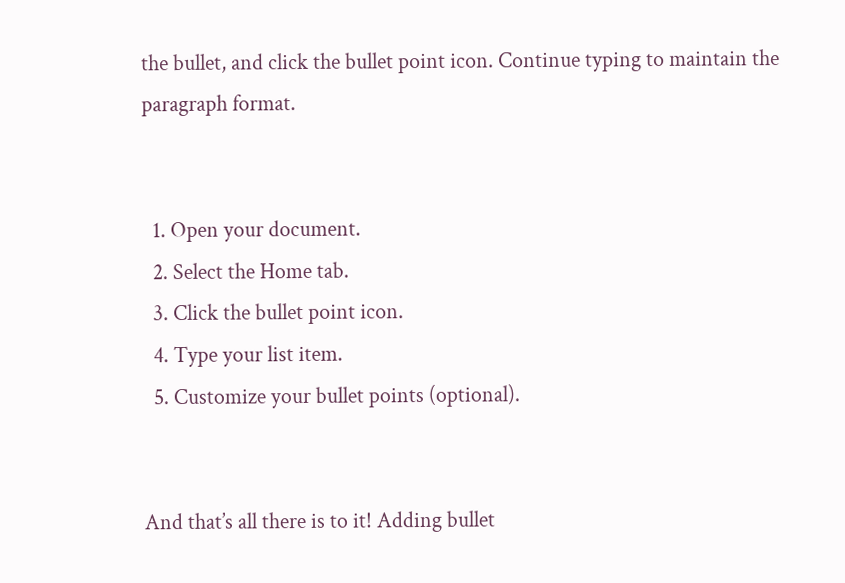the bullet, and click the bullet point icon. Continue typing to maintain the paragraph format.


  1. Open your document.
  2. Select the Home tab.
  3. Click the bullet point icon.
  4. Type your list item.
  5. Customize your bullet points (optional).


And that’s all there is to it! Adding bullet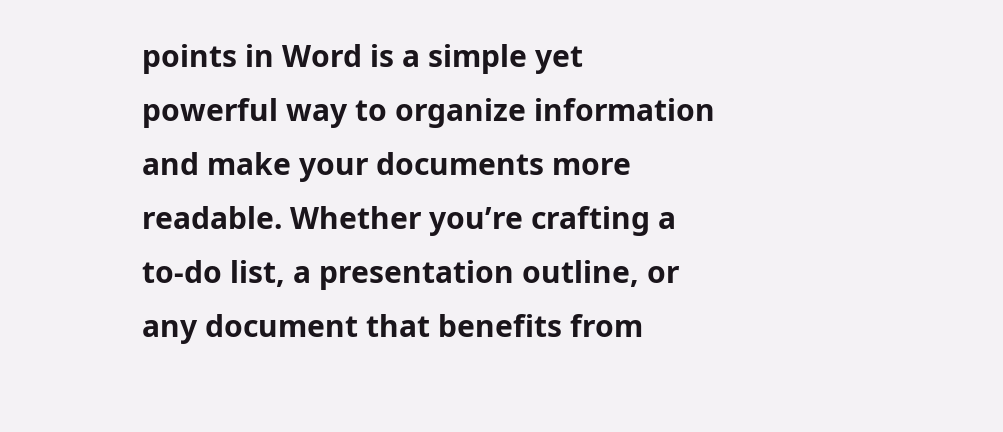points in Word is a simple yet powerful way to organize information and make your documents more readable. Whether you’re crafting a to-do list, a presentation outline, or any document that benefits from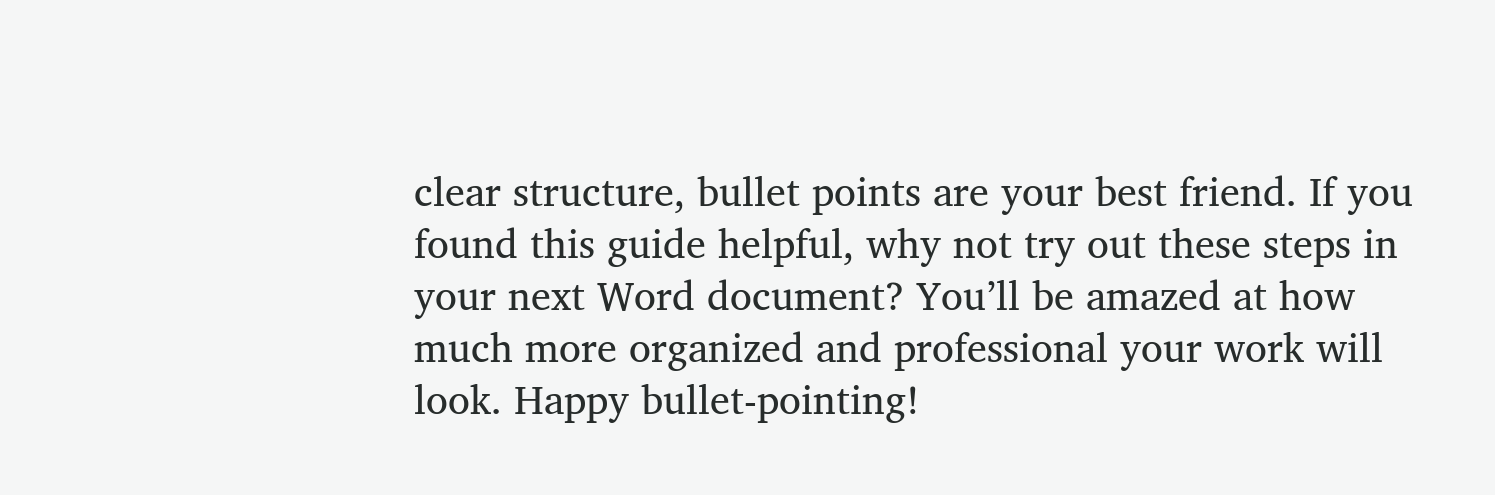clear structure, bullet points are your best friend. If you found this guide helpful, why not try out these steps in your next Word document? You’ll be amazed at how much more organized and professional your work will look. Happy bullet-pointing!